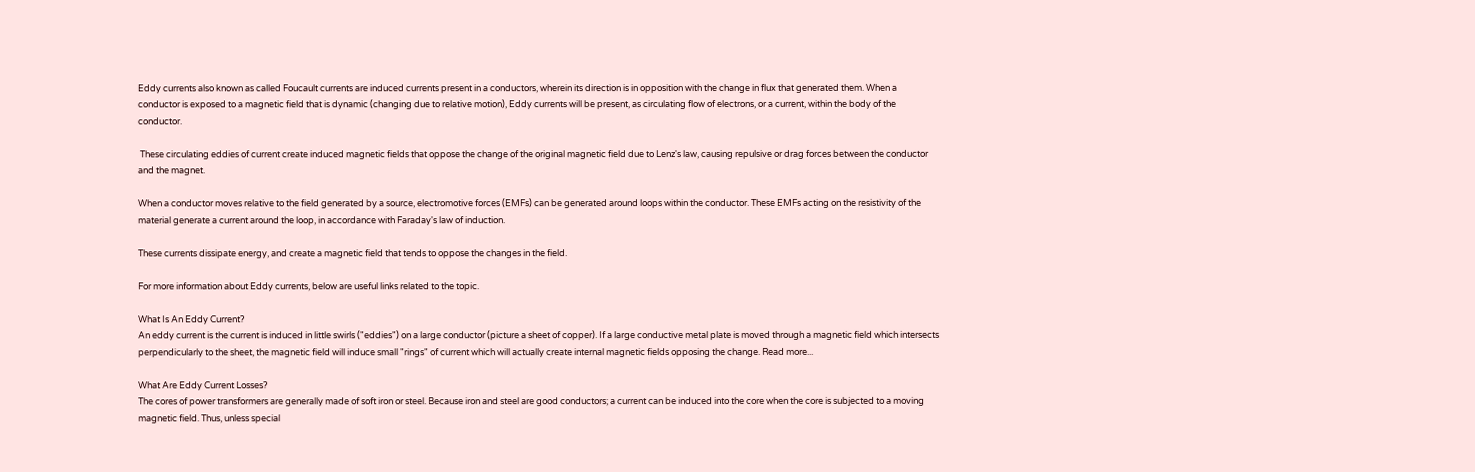Eddy currents also known as called Foucault currents are induced currents present in a conductors, wherein its direction is in opposition with the change in flux that generated them. When a conductor is exposed to a magnetic field that is dynamic (changing due to relative motion), Eddy currents will be present, as circulating flow of electrons, or a current, within the body of the conductor.

 These circulating eddies of current create induced magnetic fields that oppose the change of the original magnetic field due to Lenz's law, causing repulsive or drag forces between the conductor and the magnet.

When a conductor moves relative to the field generated by a source, electromotive forces (EMFs) can be generated around loops within the conductor. These EMFs acting on the resistivity of the material generate a current around the loop, in accordance with Faraday's law of induction.

These currents dissipate energy, and create a magnetic field that tends to oppose the changes in the field.

For more information about Eddy currents, below are useful links related to the topic.

What Is An Eddy Current?
An eddy current is the current is induced in little swirls ("eddies") on a large conductor (picture a sheet of copper). If a large conductive metal plate is moved through a magnetic field which intersects perpendicularly to the sheet, the magnetic field will induce small "rings" of current which will actually create internal magnetic fields opposing the change. Read more...

What Are Eddy Current Losses?
The cores of power transformers are generally made of soft iron or steel. Because iron and steel are good conductors; a current can be induced into the core when the core is subjected to a moving magnetic field. Thus, unless special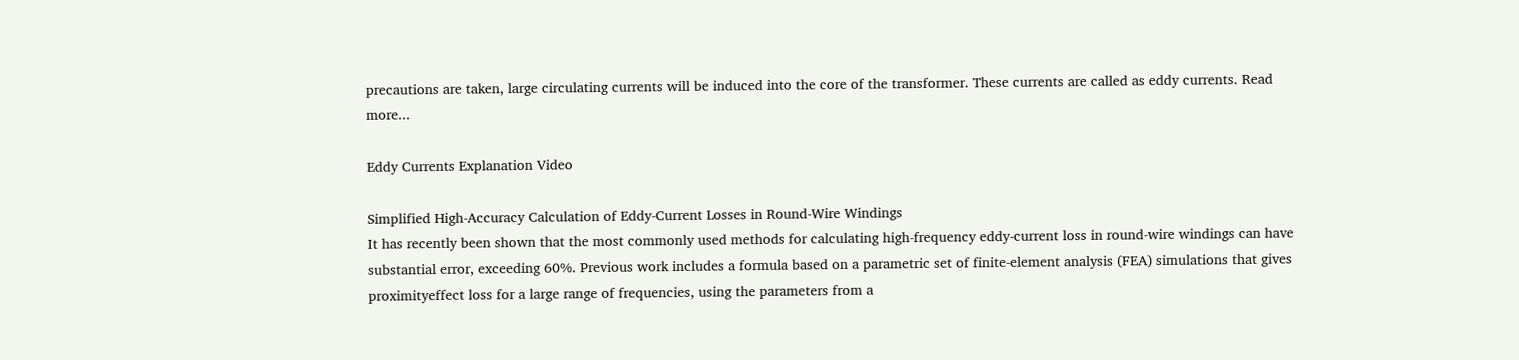precautions are taken, large circulating currents will be induced into the core of the transformer. These currents are called as eddy currents. Read more...

Eddy Currents Explanation Video

Simplified High-Accuracy Calculation of Eddy-Current Losses in Round-Wire Windings
It has recently been shown that the most commonly used methods for calculating high-frequency eddy-current loss in round-wire windings can have substantial error, exceeding 60%. Previous work includes a formula based on a parametric set of finite-element analysis (FEA) simulations that gives proximityeffect loss for a large range of frequencies, using the parameters from a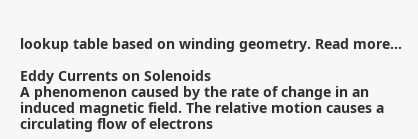lookup table based on winding geometry. Read more...

Eddy Currents on Solenoids
A phenomenon caused by the rate of change in an induced magnetic field. The relative motion causes a circulating flow of electrons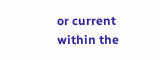or current within the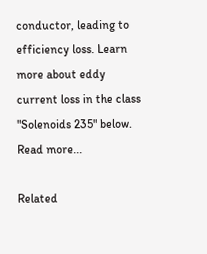conductor, leading to efficiency loss. Learn more about eddy current loss in the class "Solenoids 235" below. Read more...

Related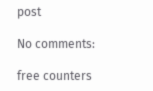post

No comments:

free counters